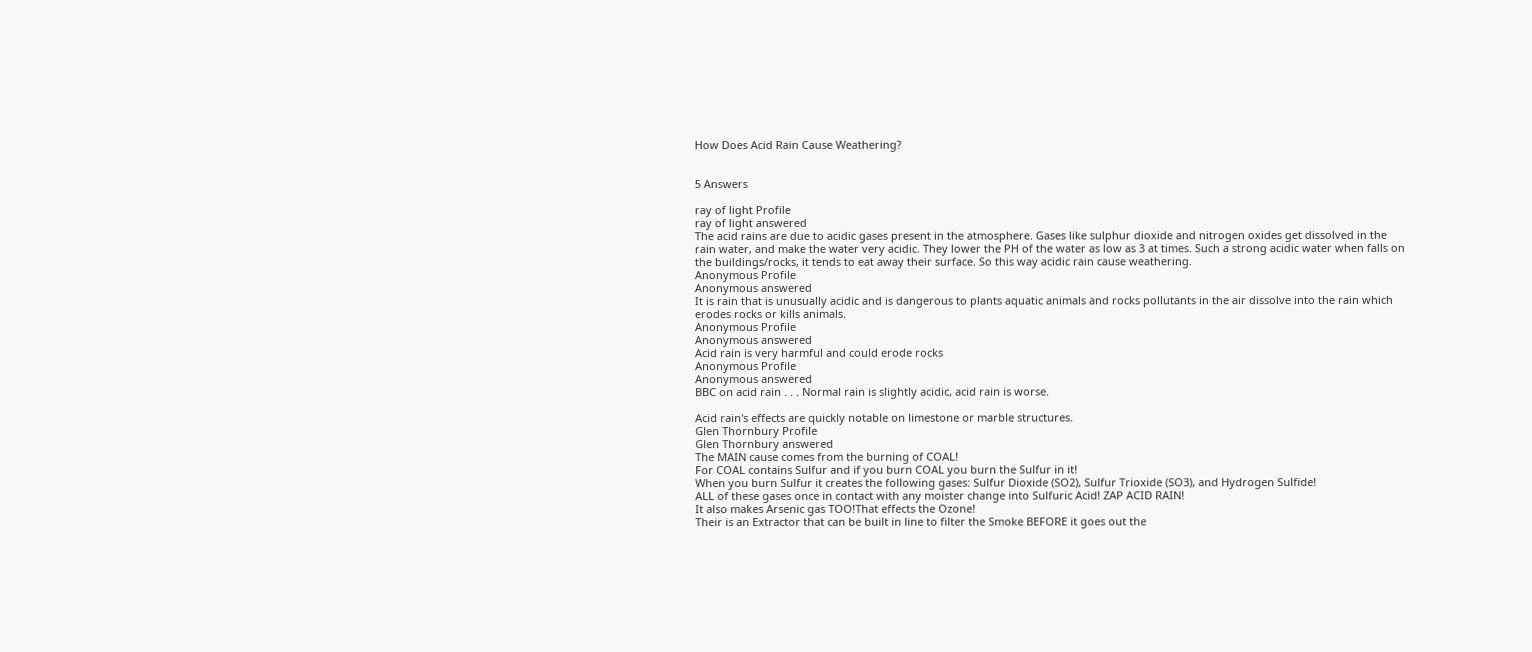How Does Acid Rain Cause Weathering?


5 Answers

ray of light Profile
ray of light answered
The acid rains are due to acidic gases present in the atmosphere. Gases like sulphur dioxide and nitrogen oxides get dissolved in the rain water, and make the water very acidic. They lower the PH of the water as low as 3 at times. Such a strong acidic water when falls on the buildings/rocks, it tends to eat away their surface. So this way acidic rain cause weathering.
Anonymous Profile
Anonymous answered
It is rain that is unusually acidic and is dangerous to plants aquatic animals and rocks pollutants in the air dissolve into the rain which erodes rocks or kills animals.
Anonymous Profile
Anonymous answered
Acid rain is very harmful and could erode rocks
Anonymous Profile
Anonymous answered
BBC on acid rain . . . Normal rain is slightly acidic, acid rain is worse.

Acid rain's effects are quickly notable on limestone or marble structures.
Glen Thornbury Profile
Glen Thornbury answered
The MAIN cause comes from the burning of COAL!
For COAL contains Sulfur and if you burn COAL you burn the Sulfur in it!
When you burn Sulfur it creates the following gases: Sulfur Dioxide (SO2), Sulfur Trioxide (SO3), and Hydrogen Sulfide!
ALL of these gases once in contact with any moister change into Sulfuric Acid! ZAP ACID RAIN!
It also makes Arsenic gas TOO!That effects the Ozone!
Their is an Extractor that can be built in line to filter the Smoke BEFORE it goes out the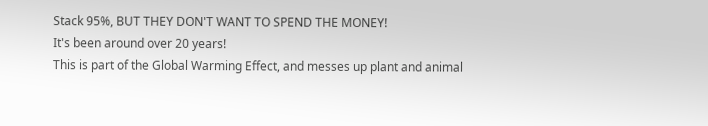Stack 95%, BUT THEY DON'T WANT TO SPEND THE MONEY!
It's been around over 20 years!
This is part of the Global Warming Effect, and messes up plant and animal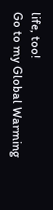life, too!
Go to my Global Warming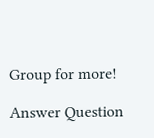Group for more!

Answer Question